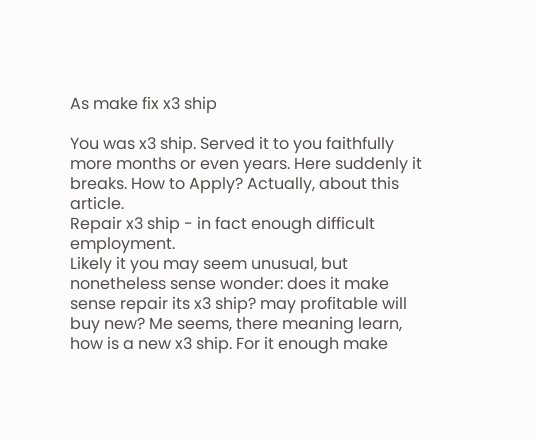As make fix x3 ship

You was x3 ship. Served it to you faithfully more months or even years. Here suddenly it breaks. How to Apply? Actually, about this article.
Repair x3 ship - in fact enough difficult employment.
Likely it you may seem unusual, but nonetheless sense wonder: does it make sense repair its x3 ship? may profitable will buy new? Me seems, there meaning learn, how is a new x3 ship. For it enough make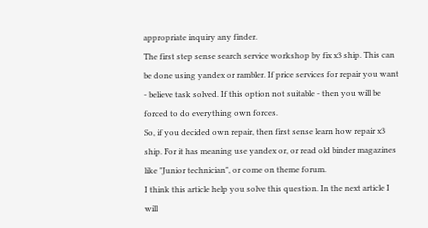appropriate inquiry any finder.
The first step sense search service workshop by fix x3 ship. This can be done using yandex or rambler. If price services for repair you want - believe task solved. If this option not suitable - then you will be forced to do everything own forces.
So, if you decided own repair, then first sense learn how repair x3 ship. For it has meaning use yandex or, or read old binder magazines like "Junior technician", or come on theme forum.
I think this article help you solve this question. In the next article I will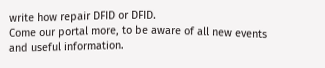write how repair DFID or DFID.
Come our portal more, to be aware of all new events and useful information.